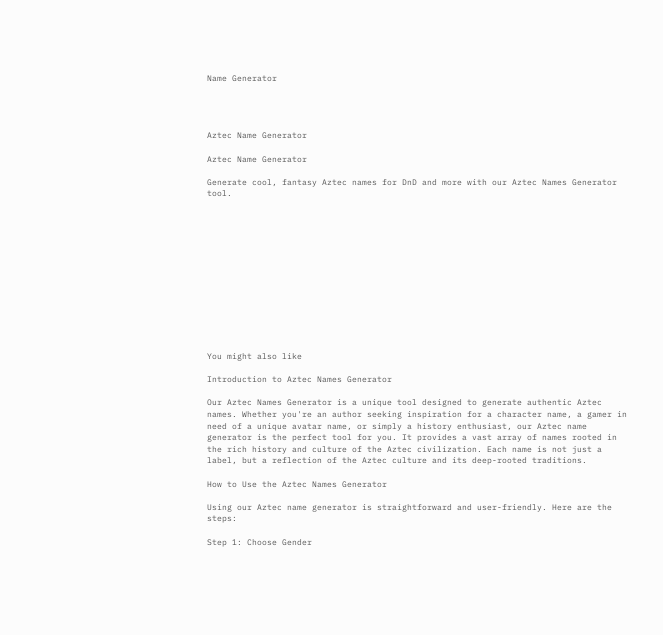Name Generator




Aztec Name Generator

Aztec Name Generator

Generate cool, fantasy Aztec names for DnD and more with our Aztec Names Generator tool.













You might also like

Introduction to Aztec Names Generator

Our Aztec Names Generator is a unique tool designed to generate authentic Aztec names. Whether you're an author seeking inspiration for a character name, a gamer in need of a unique avatar name, or simply a history enthusiast, our Aztec name generator is the perfect tool for you. It provides a vast array of names rooted in the rich history and culture of the Aztec civilization. Each name is not just a label, but a reflection of the Aztec culture and its deep-rooted traditions.

How to Use the Aztec Names Generator

Using our Aztec name generator is straightforward and user-friendly. Here are the steps:

Step 1: Choose Gender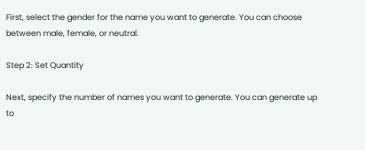First, select the gender for the name you want to generate. You can choose between male, female, or neutral.

Step 2: Set Quantity

Next, specify the number of names you want to generate. You can generate up to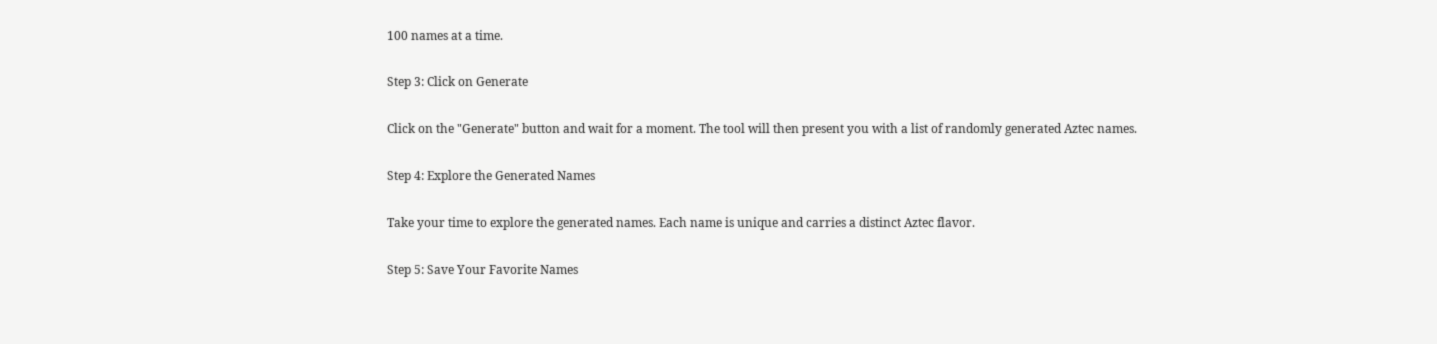100 names at a time.

Step 3: Click on Generate

Click on the "Generate" button and wait for a moment. The tool will then present you with a list of randomly generated Aztec names.

Step 4: Explore the Generated Names

Take your time to explore the generated names. Each name is unique and carries a distinct Aztec flavor.

Step 5: Save Your Favorite Names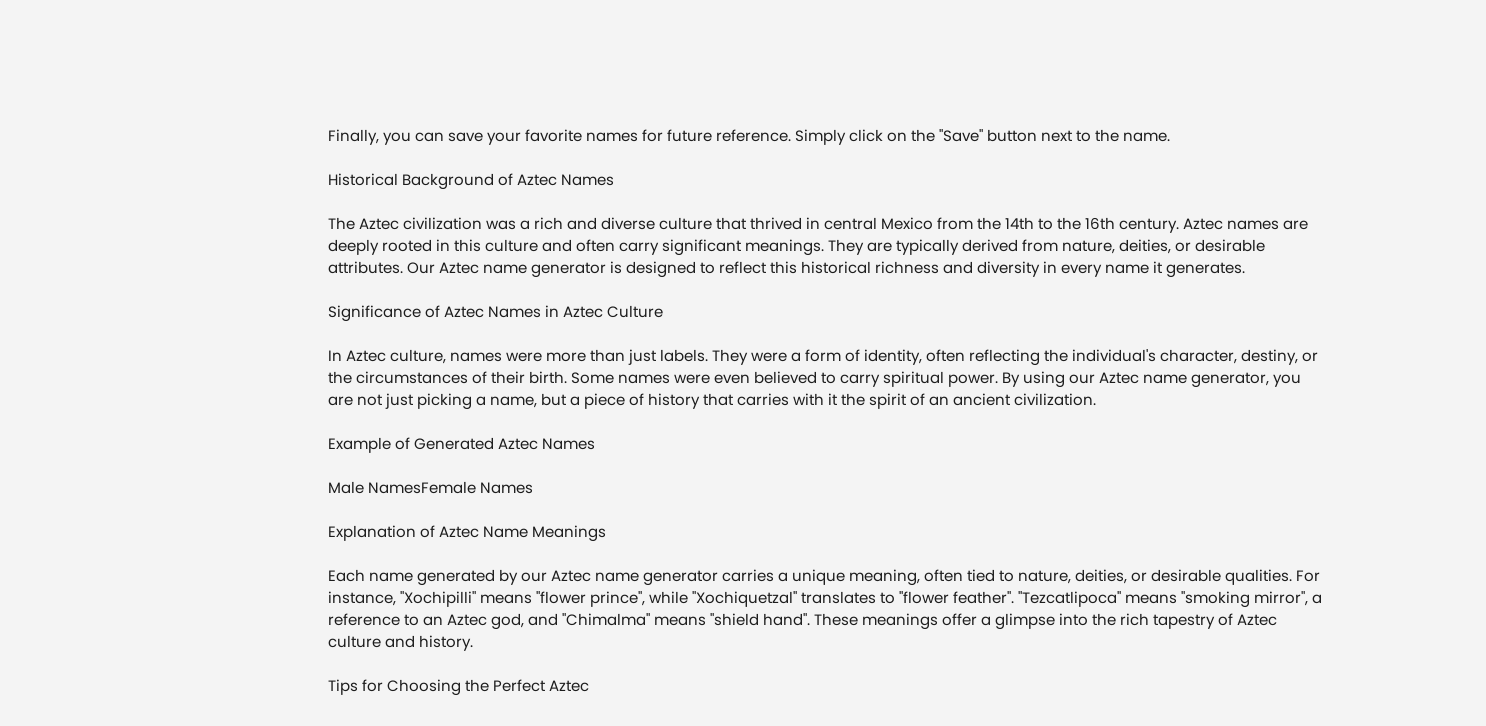Finally, you can save your favorite names for future reference. Simply click on the "Save" button next to the name.

Historical Background of Aztec Names

The Aztec civilization was a rich and diverse culture that thrived in central Mexico from the 14th to the 16th century. Aztec names are deeply rooted in this culture and often carry significant meanings. They are typically derived from nature, deities, or desirable attributes. Our Aztec name generator is designed to reflect this historical richness and diversity in every name it generates.

Significance of Aztec Names in Aztec Culture

In Aztec culture, names were more than just labels. They were a form of identity, often reflecting the individual's character, destiny, or the circumstances of their birth. Some names were even believed to carry spiritual power. By using our Aztec name generator, you are not just picking a name, but a piece of history that carries with it the spirit of an ancient civilization.

Example of Generated Aztec Names

Male NamesFemale Names

Explanation of Aztec Name Meanings

Each name generated by our Aztec name generator carries a unique meaning, often tied to nature, deities, or desirable qualities. For instance, "Xochipilli" means "flower prince", while "Xochiquetzal" translates to "flower feather". "Tezcatlipoca" means "smoking mirror", a reference to an Aztec god, and "Chimalma" means "shield hand". These meanings offer a glimpse into the rich tapestry of Aztec culture and history.

Tips for Choosing the Perfect Aztec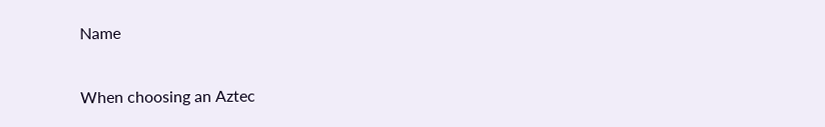Name

When choosing an Aztec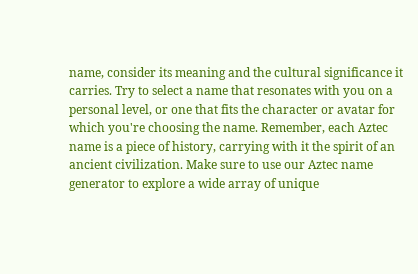name, consider its meaning and the cultural significance it carries. Try to select a name that resonates with you on a personal level, or one that fits the character or avatar for which you're choosing the name. Remember, each Aztec name is a piece of history, carrying with it the spirit of an ancient civilization. Make sure to use our Aztec name generator to explore a wide array of unique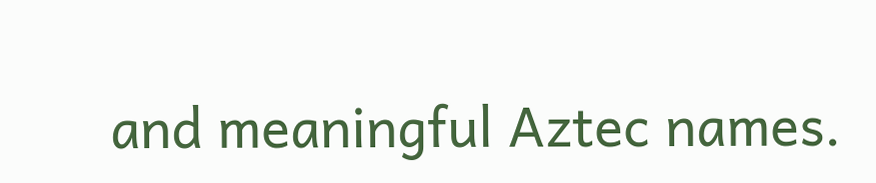and meaningful Aztec names.